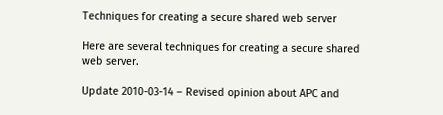Techniques for creating a secure shared web server

Here are several techniques for creating a secure shared web server.

Update 2010-03-14 – Revised opinion about APC and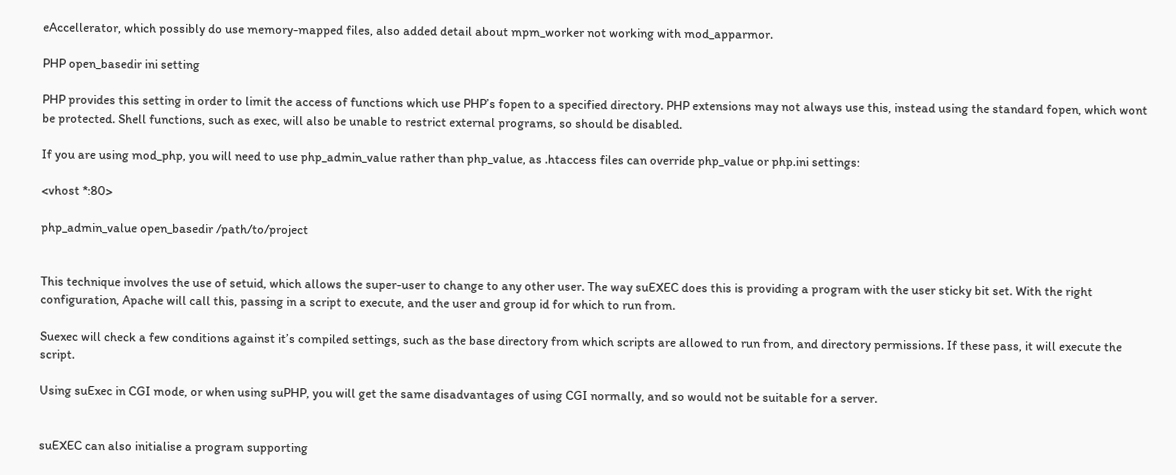eAccellerator, which possibly do use memory-mapped files, also added detail about mpm_worker not working with mod_apparmor.

PHP open_basedir ini setting

PHP provides this setting in order to limit the access of functions which use PHP’s fopen to a specified directory. PHP extensions may not always use this, instead using the standard fopen, which wont be protected. Shell functions, such as exec, will also be unable to restrict external programs, so should be disabled.

If you are using mod_php, you will need to use php_admin_value rather than php_value, as .htaccess files can override php_value or php.ini settings:

<vhost *:80>

php_admin_value open_basedir /path/to/project


This technique involves the use of setuid, which allows the super-user to change to any other user. The way suEXEC does this is providing a program with the user sticky bit set. With the right configuration, Apache will call this, passing in a script to execute, and the user and group id for which to run from.

Suexec will check a few conditions against it’s compiled settings, such as the base directory from which scripts are allowed to run from, and directory permissions. If these pass, it will execute the script.

Using suExec in CGI mode, or when using suPHP, you will get the same disadvantages of using CGI normally, and so would not be suitable for a server.


suEXEC can also initialise a program supporting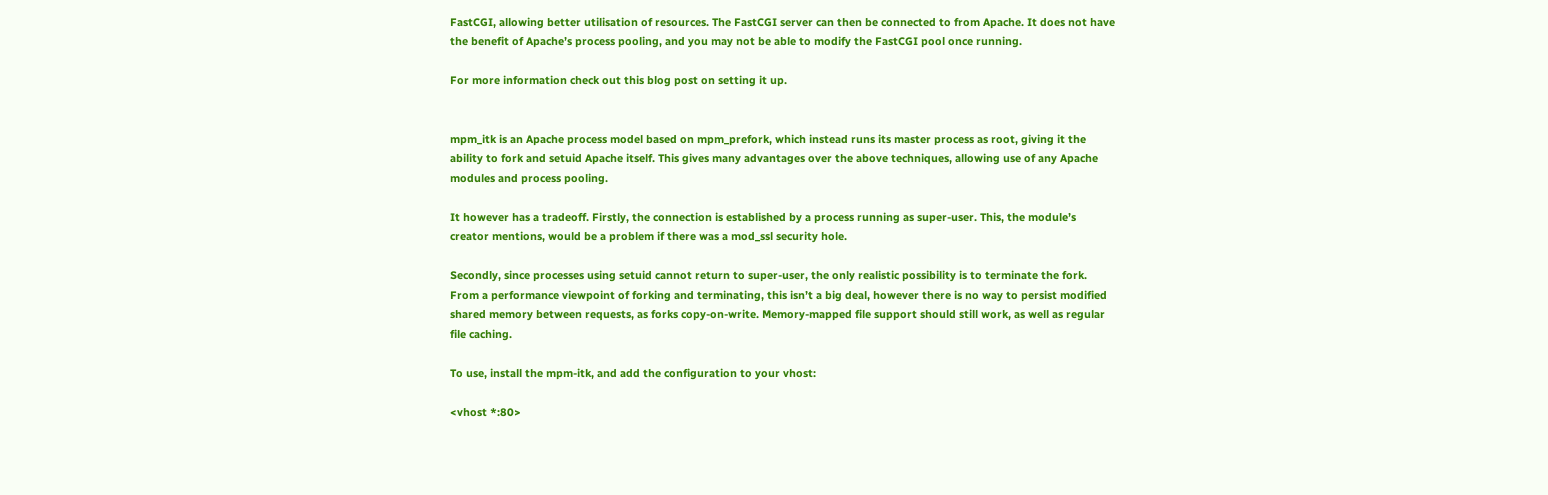FastCGI, allowing better utilisation of resources. The FastCGI server can then be connected to from Apache. It does not have the benefit of Apache’s process pooling, and you may not be able to modify the FastCGI pool once running.

For more information check out this blog post on setting it up.


mpm_itk is an Apache process model based on mpm_prefork, which instead runs its master process as root, giving it the ability to fork and setuid Apache itself. This gives many advantages over the above techniques, allowing use of any Apache modules and process pooling.

It however has a tradeoff. Firstly, the connection is established by a process running as super-user. This, the module’s creator mentions, would be a problem if there was a mod_ssl security hole.

Secondly, since processes using setuid cannot return to super-user, the only realistic possibility is to terminate the fork. From a performance viewpoint of forking and terminating, this isn’t a big deal, however there is no way to persist modified shared memory between requests, as forks copy-on-write. Memory-mapped file support should still work, as well as regular file caching.

To use, install the mpm-itk, and add the configuration to your vhost:

<vhost *:80>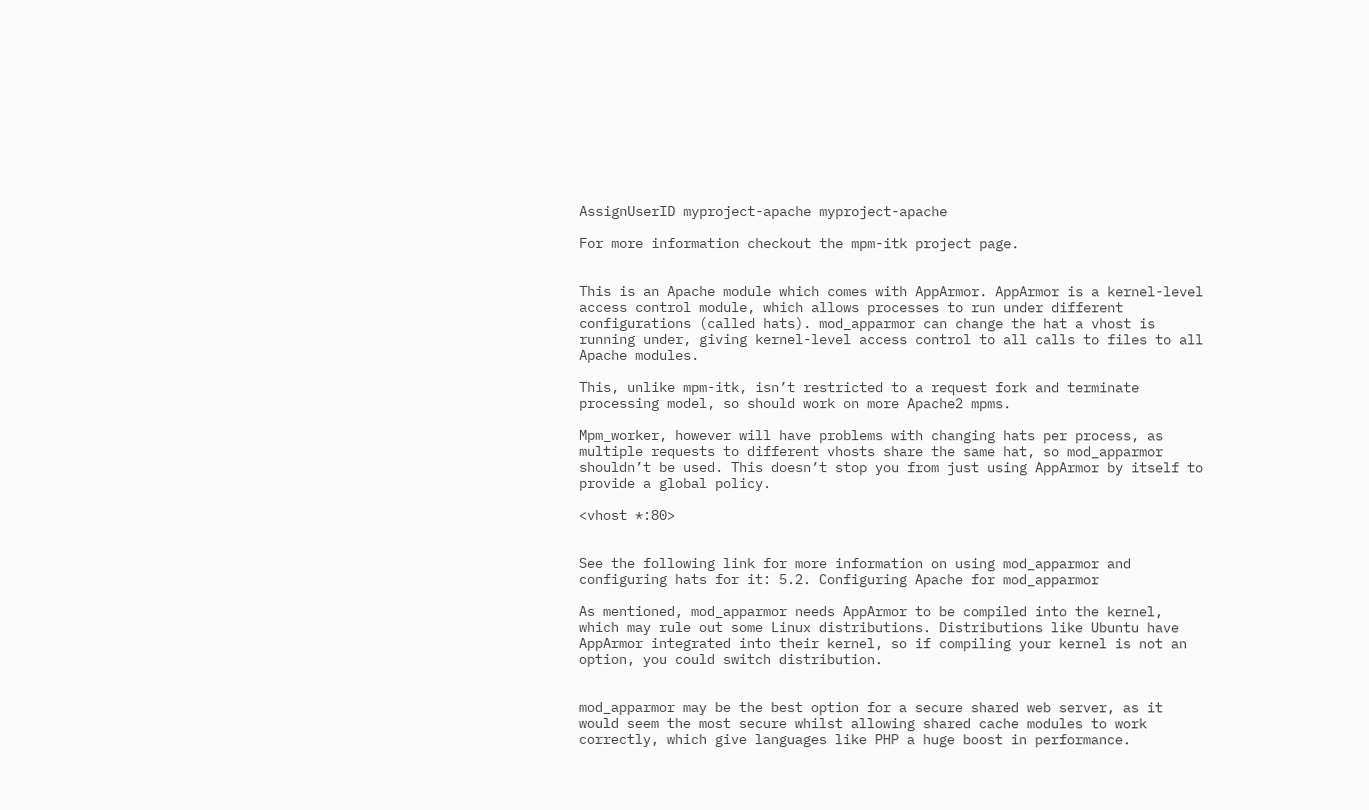AssignUserID myproject-apache myproject-apache

For more information checkout the mpm-itk project page.


This is an Apache module which comes with AppArmor. AppArmor is a kernel-level access control module, which allows processes to run under different configurations (called hats). mod_apparmor can change the hat a vhost is running under, giving kernel-level access control to all calls to files to all Apache modules.

This, unlike mpm-itk, isn’t restricted to a request fork and terminate processing model, so should work on more Apache2 mpms.

Mpm_worker, however will have problems with changing hats per process, as multiple requests to different vhosts share the same hat, so mod_apparmor shouldn’t be used. This doesn’t stop you from just using AppArmor by itself to provide a global policy.

<vhost *:80>


See the following link for more information on using mod_apparmor and configuring hats for it: 5.2. Configuring Apache for mod_apparmor

As mentioned, mod_apparmor needs AppArmor to be compiled into the kernel, which may rule out some Linux distributions. Distributions like Ubuntu have AppArmor integrated into their kernel, so if compiling your kernel is not an option, you could switch distribution.


mod_apparmor may be the best option for a secure shared web server, as it would seem the most secure whilst allowing shared cache modules to work correctly, which give languages like PHP a huge boost in performance.